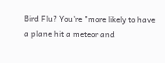Bird Flu? You're "more likely to have a plane hit a meteor and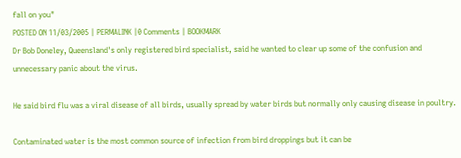fall on you"
POSTED ON 11/03/2005 | PERMALINK |0 Comments | BOOKMARK
Dr Bob Doneley, Queensland's only registered bird specialist, said he wanted to clear up some of the confusion and unnecessary panic about the virus.

He said bird flu was a viral disease of all birds, usually spread by water birds but normally only causing disease in poultry.

Contaminated water is the most common source of infection from bird droppings but it can be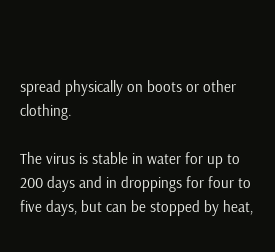spread physically on boots or other clothing.

The virus is stable in water for up to 200 days and in droppings for four to five days, but can be stopped by heat,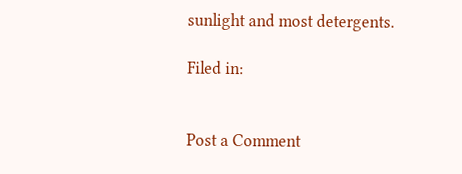sunlight and most detergents.

Filed in:


Post a Comment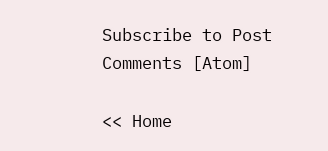Subscribe to Post Comments [Atom]

<< Home